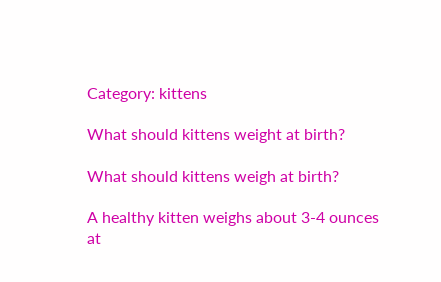Category: kittens

What should kittens weight at birth?

What should kittens weigh at birth?

A healthy kitten weighs about 3-4 ounces at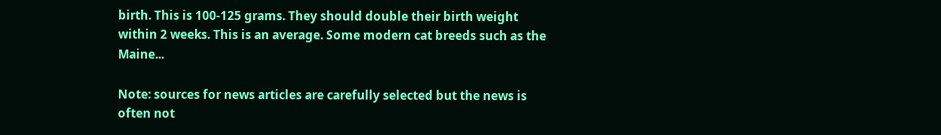birth. This is 100-125 grams. They should double their birth weight within 2 weeks. This is an average. Some modern cat breeds such as the Maine...

Note: sources for news articles are carefully selected but the news is often not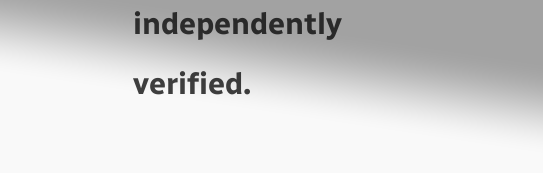independently verified.